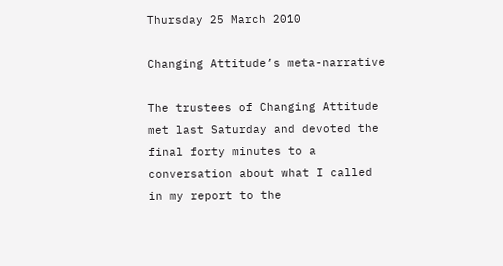Thursday 25 March 2010

Changing Attitude’s meta-narrative

The trustees of Changing Attitude met last Saturday and devoted the final forty minutes to a conversation about what I called in my report to the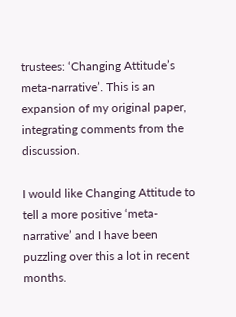trustees: ‘Changing Attitude’s meta-narrative’. This is an expansion of my original paper, integrating comments from the discussion.

I would like Changing Attitude to tell a more positive ‘meta-narrative’ and I have been puzzling over this a lot in recent months.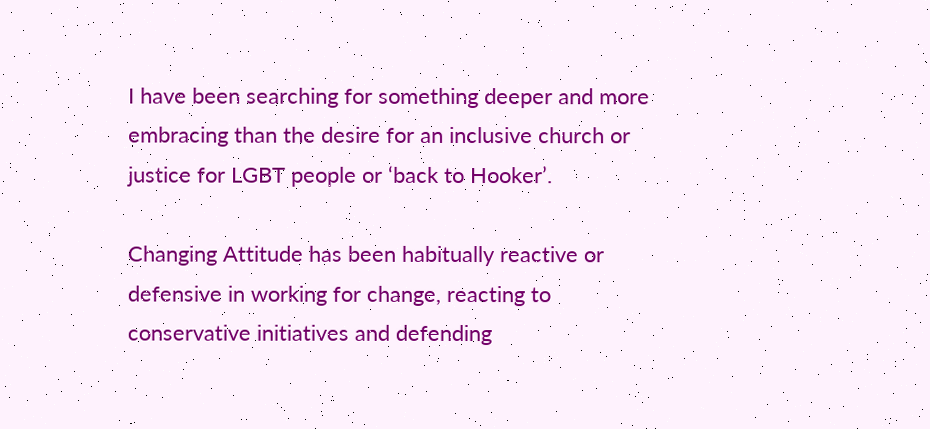I have been searching for something deeper and more embracing than the desire for an inclusive church or justice for LGBT people or ‘back to Hooker’.

Changing Attitude has been habitually reactive or defensive in working for change, reacting to conservative initiatives and defending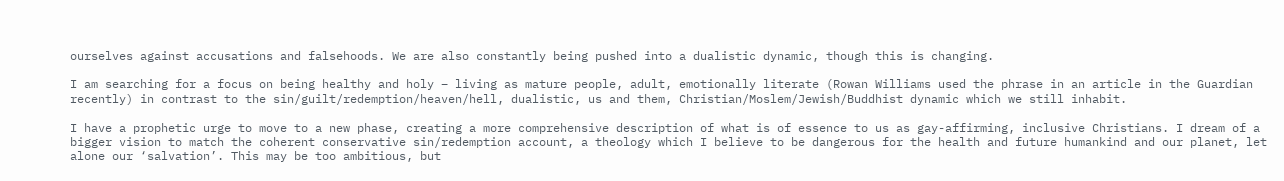ourselves against accusations and falsehoods. We are also constantly being pushed into a dualistic dynamic, though this is changing.

I am searching for a focus on being healthy and holy – living as mature people, adult, emotionally literate (Rowan Williams used the phrase in an article in the Guardian recently) in contrast to the sin/guilt/redemption/heaven/hell, dualistic, us and them, Christian/Moslem/Jewish/Buddhist dynamic which we still inhabit.

I have a prophetic urge to move to a new phase, creating a more comprehensive description of what is of essence to us as gay-affirming, inclusive Christians. I dream of a bigger vision to match the coherent conservative sin/redemption account, a theology which I believe to be dangerous for the health and future humankind and our planet, let alone our ‘salvation’. This may be too ambitious, but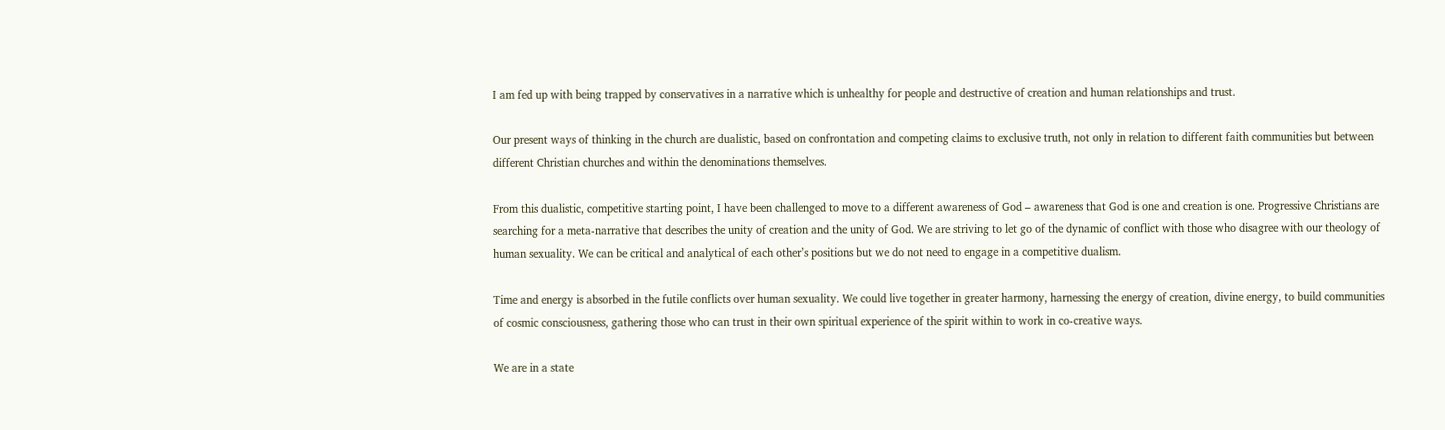I am fed up with being trapped by conservatives in a narrative which is unhealthy for people and destructive of creation and human relationships and trust.

Our present ways of thinking in the church are dualistic, based on confrontation and competing claims to exclusive truth, not only in relation to different faith communities but between different Christian churches and within the denominations themselves.

From this dualistic, competitive starting point, I have been challenged to move to a different awareness of God – awareness that God is one and creation is one. Progressive Christians are searching for a meta-narrative that describes the unity of creation and the unity of God. We are striving to let go of the dynamic of conflict with those who disagree with our theology of human sexuality. We can be critical and analytical of each other’s positions but we do not need to engage in a competitive dualism.

Time and energy is absorbed in the futile conflicts over human sexuality. We could live together in greater harmony, harnessing the energy of creation, divine energy, to build communities of cosmic consciousness, gathering those who can trust in their own spiritual experience of the spirit within to work in co-creative ways.

We are in a state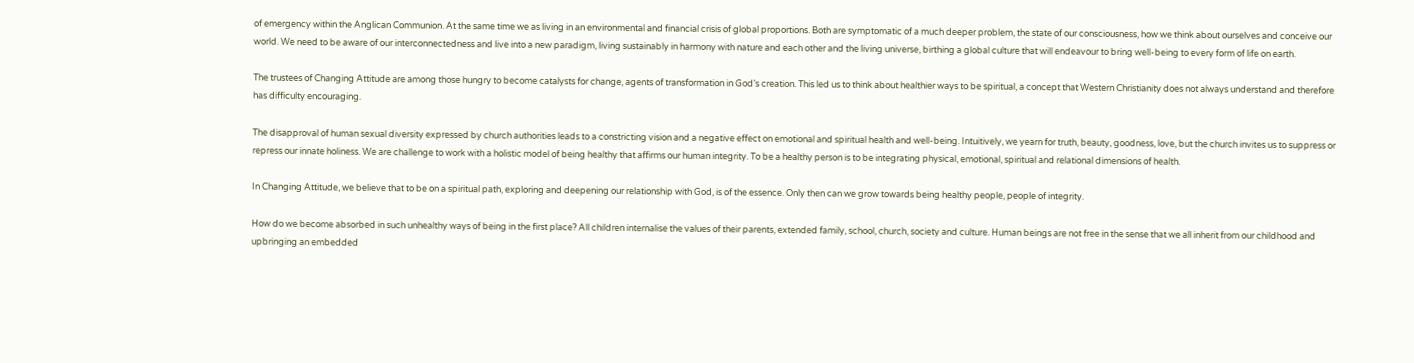of emergency within the Anglican Communion. At the same time we as living in an environmental and financial crisis of global proportions. Both are symptomatic of a much deeper problem, the state of our consciousness, how we think about ourselves and conceive our world. We need to be aware of our interconnectedness and live into a new paradigm, living sustainably in harmony with nature and each other and the living universe, birthing a global culture that will endeavour to bring well-being to every form of life on earth.

The trustees of Changing Attitude are among those hungry to become catalysts for change, agents of transformation in God’s creation. This led us to think about healthier ways to be spiritual, a concept that Western Christianity does not always understand and therefore has difficulty encouraging.

The disapproval of human sexual diversity expressed by church authorities leads to a constricting vision and a negative effect on emotional and spiritual health and well-being. Intuitively, we yearn for truth, beauty, goodness, love, but the church invites us to suppress or repress our innate holiness. We are challenge to work with a holistic model of being healthy that affirms our human integrity. To be a healthy person is to be integrating physical, emotional, spiritual and relational dimensions of health.

In Changing Attitude, we believe that to be on a spiritual path, exploring and deepening our relationship with God, is of the essence. Only then can we grow towards being healthy people, people of integrity.

How do we become absorbed in such unhealthy ways of being in the first place? All children internalise the values of their parents, extended family, school, church, society and culture. Human beings are not free in the sense that we all inherit from our childhood and upbringing an embedded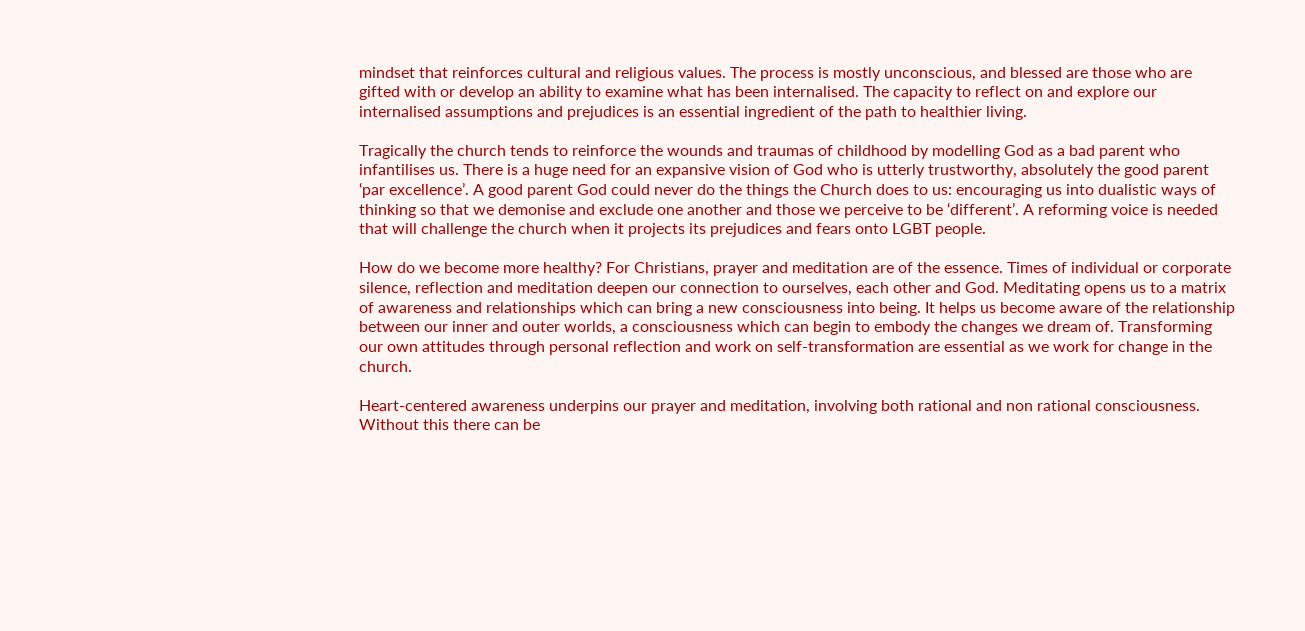mindset that reinforces cultural and religious values. The process is mostly unconscious, and blessed are those who are gifted with or develop an ability to examine what has been internalised. The capacity to reflect on and explore our internalised assumptions and prejudices is an essential ingredient of the path to healthier living.

Tragically the church tends to reinforce the wounds and traumas of childhood by modelling God as a bad parent who infantilises us. There is a huge need for an expansive vision of God who is utterly trustworthy, absolutely the good parent ‘par excellence’. A good parent God could never do the things the Church does to us: encouraging us into dualistic ways of thinking so that we demonise and exclude one another and those we perceive to be ‘different’. A reforming voice is needed that will challenge the church when it projects its prejudices and fears onto LGBT people.

How do we become more healthy? For Christians, prayer and meditation are of the essence. Times of individual or corporate silence, reflection and meditation deepen our connection to ourselves, each other and God. Meditating opens us to a matrix of awareness and relationships which can bring a new consciousness into being. It helps us become aware of the relationship between our inner and outer worlds, a consciousness which can begin to embody the changes we dream of. Transforming our own attitudes through personal reflection and work on self-transformation are essential as we work for change in the church.

Heart-centered awareness underpins our prayer and meditation, involving both rational and non rational consciousness. Without this there can be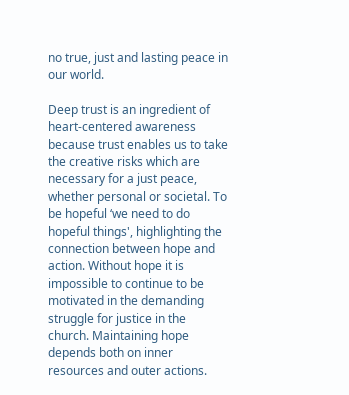no true, just and lasting peace in our world.

Deep trust is an ingredient of heart-centered awareness because trust enables us to take the creative risks which are necessary for a just peace, whether personal or societal. To be hopeful ‘we need to do hopeful things', highlighting the connection between hope and action. Without hope it is impossible to continue to be motivated in the demanding struggle for justice in the church. Maintaining hope depends both on inner resources and outer actions.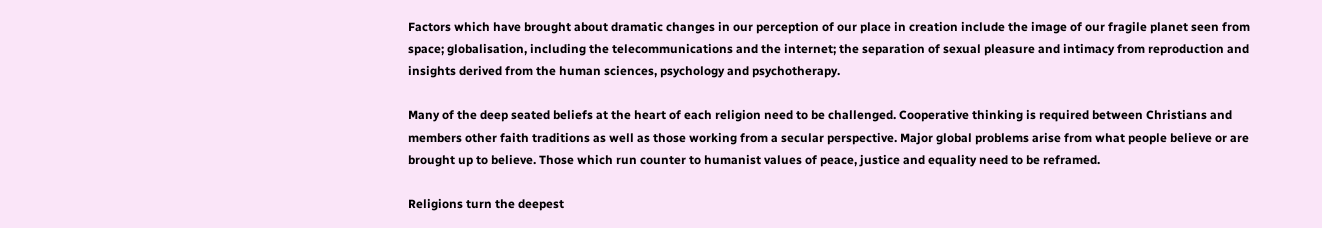Factors which have brought about dramatic changes in our perception of our place in creation include the image of our fragile planet seen from space; globalisation, including the telecommunications and the internet; the separation of sexual pleasure and intimacy from reproduction and insights derived from the human sciences, psychology and psychotherapy.

Many of the deep seated beliefs at the heart of each religion need to be challenged. Cooperative thinking is required between Christians and members other faith traditions as well as those working from a secular perspective. Major global problems arise from what people believe or are brought up to believe. Those which run counter to humanist values of peace, justice and equality need to be reframed.

Religions turn the deepest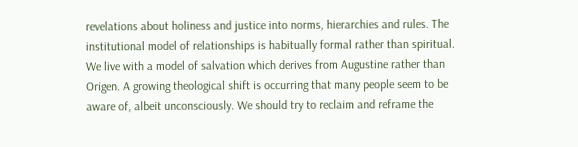revelations about holiness and justice into norms, hierarchies and rules. The institutional model of relationships is habitually formal rather than spiritual. We live with a model of salvation which derives from Augustine rather than Origen. A growing theological shift is occurring that many people seem to be aware of, albeit unconsciously. We should try to reclaim and reframe the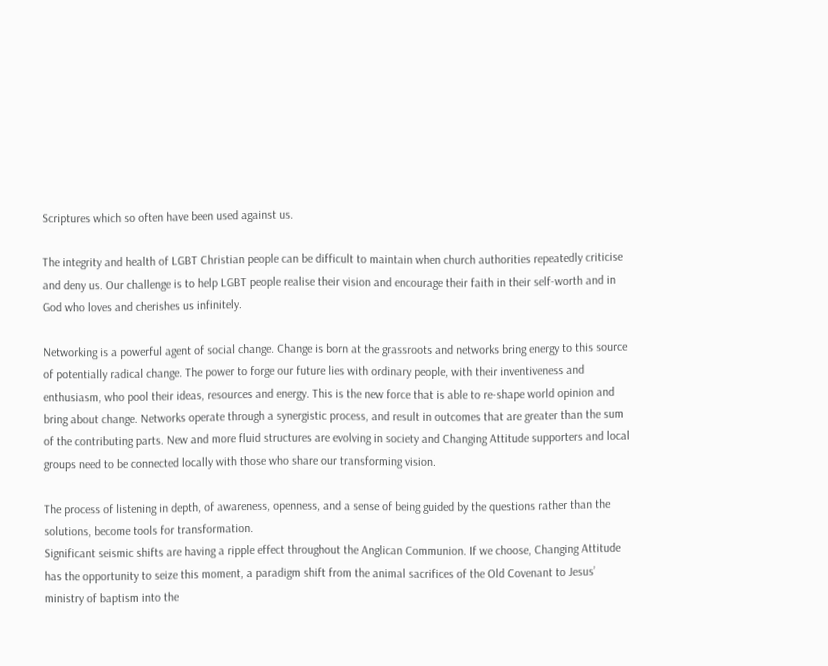Scriptures which so often have been used against us.

The integrity and health of LGBT Christian people can be difficult to maintain when church authorities repeatedly criticise and deny us. Our challenge is to help LGBT people realise their vision and encourage their faith in their self-worth and in God who loves and cherishes us infinitely.

Networking is a powerful agent of social change. Change is born at the grassroots and networks bring energy to this source of potentially radical change. The power to forge our future lies with ordinary people, with their inventiveness and enthusiasm, who pool their ideas, resources and energy. This is the new force that is able to re-shape world opinion and bring about change. Networks operate through a synergistic process, and result in outcomes that are greater than the sum of the contributing parts. New and more fluid structures are evolving in society and Changing Attitude supporters and local groups need to be connected locally with those who share our transforming vision.

The process of listening in depth, of awareness, openness, and a sense of being guided by the questions rather than the solutions, become tools for transformation.
Significant seismic shifts are having a ripple effect throughout the Anglican Communion. If we choose, Changing Attitude has the opportunity to seize this moment, a paradigm shift from the animal sacrifices of the Old Covenant to Jesus’ ministry of baptism into the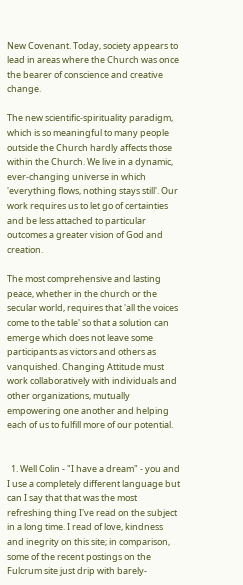New Covenant. Today, society appears to lead in areas where the Church was once the bearer of conscience and creative change.

The new scientific-spirituality paradigm, which is so meaningful to many people outside the Church hardly affects those within the Church. We live in a dynamic, ever-changing universe in which 'everything flows, nothing stays still'. Our work requires us to let go of certainties and be less attached to particular outcomes a greater vision of God and creation.

The most comprehensive and lasting peace, whether in the church or the secular world, requires that 'all the voices come to the table' so that a solution can emerge which does not leave some participants as victors and others as vanquished. Changing Attitude must work collaboratively with individuals and other organizations, mutually empowering one another and helping each of us to fulfill more of our potential.


  1. Well Colin - "I have a dream" - you and I use a completely different language but can I say that that was the most refreshing thing I've read on the subject in a long time. I read of love, kindness and inegrity on this site; in comparison, some of the recent postings on the Fulcrum site just drip with barely-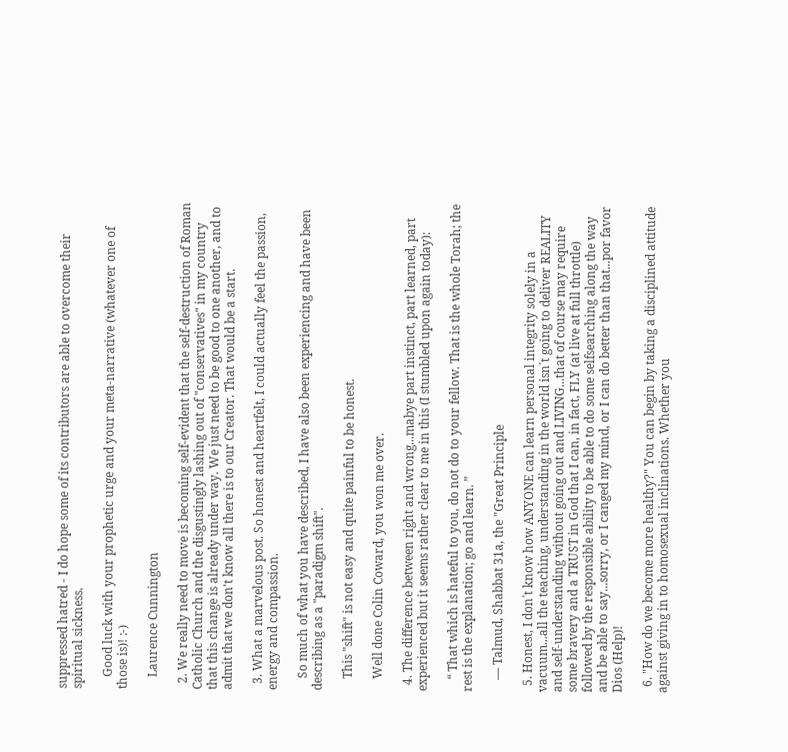suppressed hatred - I do hope some of its contributors are able to overcome their spiritual sickness.

    Good luck with your prophetic urge and your meta-narrative (whatever one of those is)! :-)

    Laurence Cunnington

  2. We really need to move is becoming self-evident that the self-destruction of Roman Catholic Church and the disgustingly lashing out of "conservatives" in my country that this change is already under way. We just need to be good to one another, and to admit that we don't know all there is to our Creator. That would be a start.

  3. What a marvelous post. So honest and heartfelt, I could actually feel the passion, energy and compassion.

    So much of what you have described, I have also been experiencing and have been describing as a "paradigm shift".

    This "shift" is not easy and quite painful to be honest.

    Well done Colin Coward, you won me over.

  4. The difference between right and wrong...mabye part instinct, part learned, part experienced but it seems rather clear to me in this (I stumbled upon again today):

    “ That which is hateful to you, do not do to your fellow. That is the whole Torah; the rest is the explanation; go and learn. ”

    — Talmud, Shabbat 31a, the "Great Principle

  5. Honest, I don´t know how ANYONE can learn personal integrity solely in a vacuum...all the teaching, understanding in the world isn´t going to deliver REALITY and self-understanding without going out and LIVING...that of course may require some bravery and a TRUST in God that I can, in fact, FLY (at live at full throttle) followed by the responsible ability to be able to do some selfsearching along the way and be able to say...sorry, or I canged my mind, or I can do better than that...por favor Dios (Help)!

  6. "How do we become more healthy?" You can begin by taking a disciplined attitude against giving in to homosexual inclinations. Whether you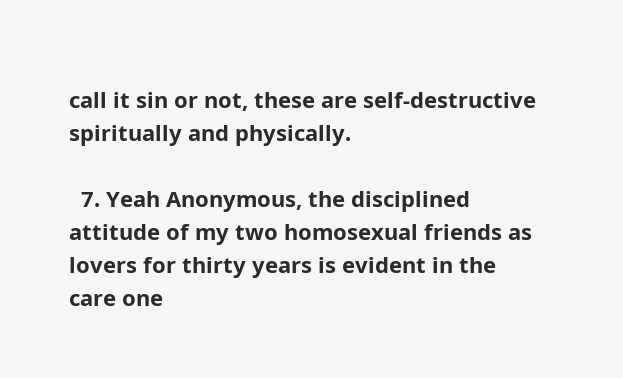call it sin or not, these are self-destructive spiritually and physically.

  7. Yeah Anonymous, the disciplined attitude of my two homosexual friends as lovers for thirty years is evident in the care one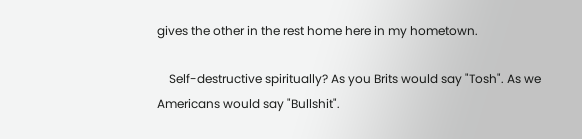gives the other in the rest home here in my hometown.

    Self-destructive spiritually? As you Brits would say "Tosh". As we Americans would say "Bullshit".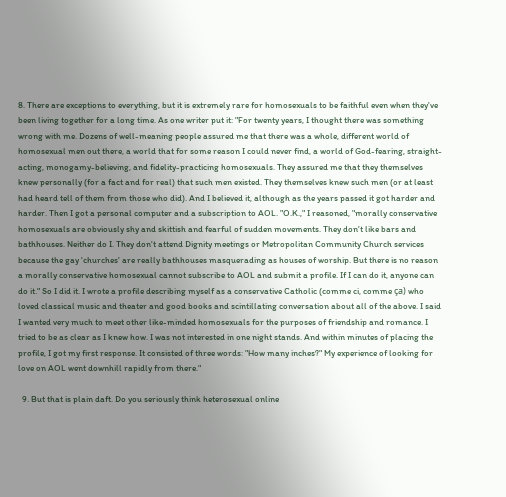8. There are exceptions to everything, but it is extremely rare for homosexuals to be faithful even when they've been living together for a long time. As one writer put it: "For twenty years, I thought there was something wrong with me. Dozens of well-meaning people assured me that there was a whole, different world of homosexual men out there, a world that for some reason I could never find, a world of God-fearing, straight-acting, monogamy-believing, and fidelity-practicing homosexuals. They assured me that they themselves knew personally (for a fact and for real) that such men existed. They themselves knew such men (or at least had heard tell of them from those who did). And I believed it, although as the years passed it got harder and harder. Then I got a personal computer and a subscription to AOL. "O.K.," I reasoned, "morally conservative homosexuals are obviously shy and skittish and fearful of sudden movements. They don't like bars and bathhouses. Neither do I. They don't attend Dignity meetings or Metropolitan Community Church services because the gay 'churches' are really bathhouses masquerading as houses of worship. But there is no reason a morally conservative homosexual cannot subscribe to AOL and submit a profile. If I can do it, anyone can do it." So I did it. I wrote a profile describing myself as a conservative Catholic (comme ci, comme ça) who loved classical music and theater and good books and scintillating conversation about all of the above. I said I wanted very much to meet other like-minded homosexuals for the purposes of friendship and romance. I tried to be as clear as I knew how. I was not interested in one night stands. And within minutes of placing the profile, I got my first response. It consisted of three words: "How many inches?" My experience of looking for love on AOL went downhill rapidly from there."

  9. But that is plain daft. Do you seriously think heterosexual online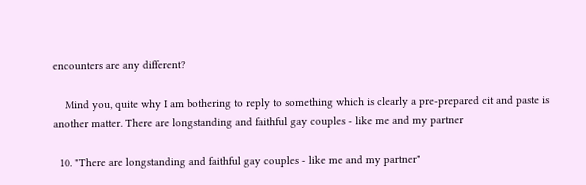encounters are any different?

    Mind you, quite why I am bothering to reply to something which is clearly a pre-prepared cit and paste is another matter. There are longstanding and faithful gay couples - like me and my partner

  10. "There are longstanding and faithful gay couples - like me and my partner"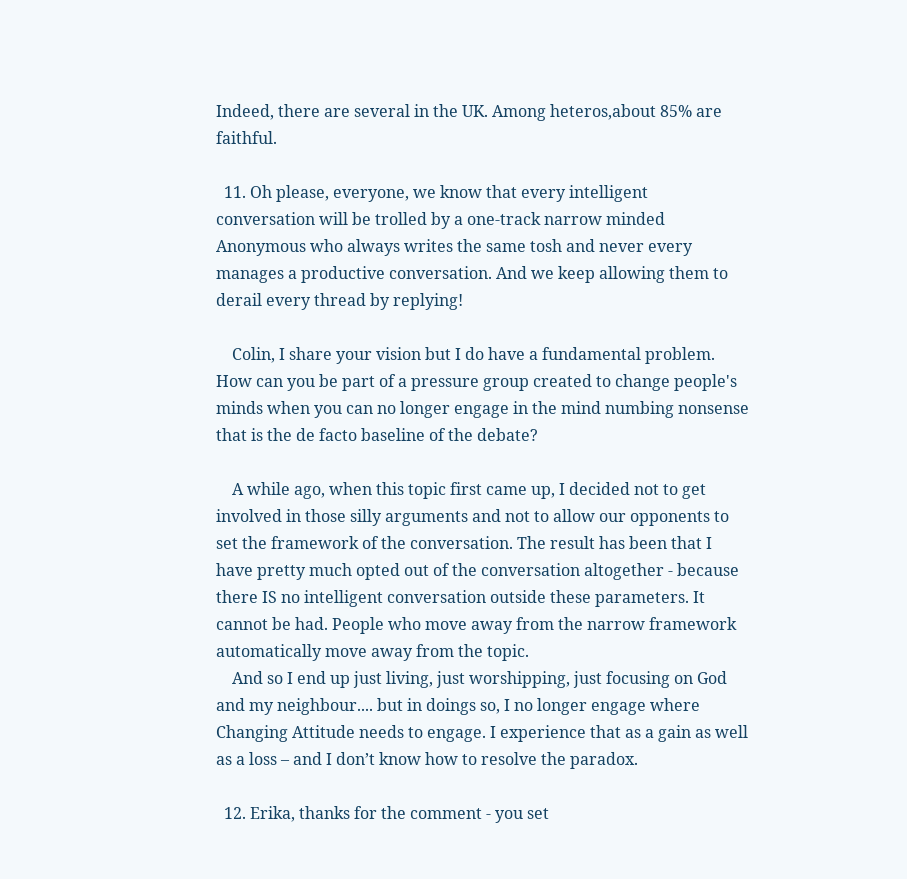Indeed, there are several in the UK. Among heteros,about 85% are faithful.

  11. Oh please, everyone, we know that every intelligent conversation will be trolled by a one-track narrow minded Anonymous who always writes the same tosh and never every manages a productive conversation. And we keep allowing them to derail every thread by replying!

    Colin, I share your vision but I do have a fundamental problem. How can you be part of a pressure group created to change people's minds when you can no longer engage in the mind numbing nonsense that is the de facto baseline of the debate?

    A while ago, when this topic first came up, I decided not to get involved in those silly arguments and not to allow our opponents to set the framework of the conversation. The result has been that I have pretty much opted out of the conversation altogether - because there IS no intelligent conversation outside these parameters. It cannot be had. People who move away from the narrow framework automatically move away from the topic.
    And so I end up just living, just worshipping, just focusing on God and my neighbour.... but in doings so, I no longer engage where Changing Attitude needs to engage. I experience that as a gain as well as a loss – and I don’t know how to resolve the paradox.

  12. Erika, thanks for the comment - you set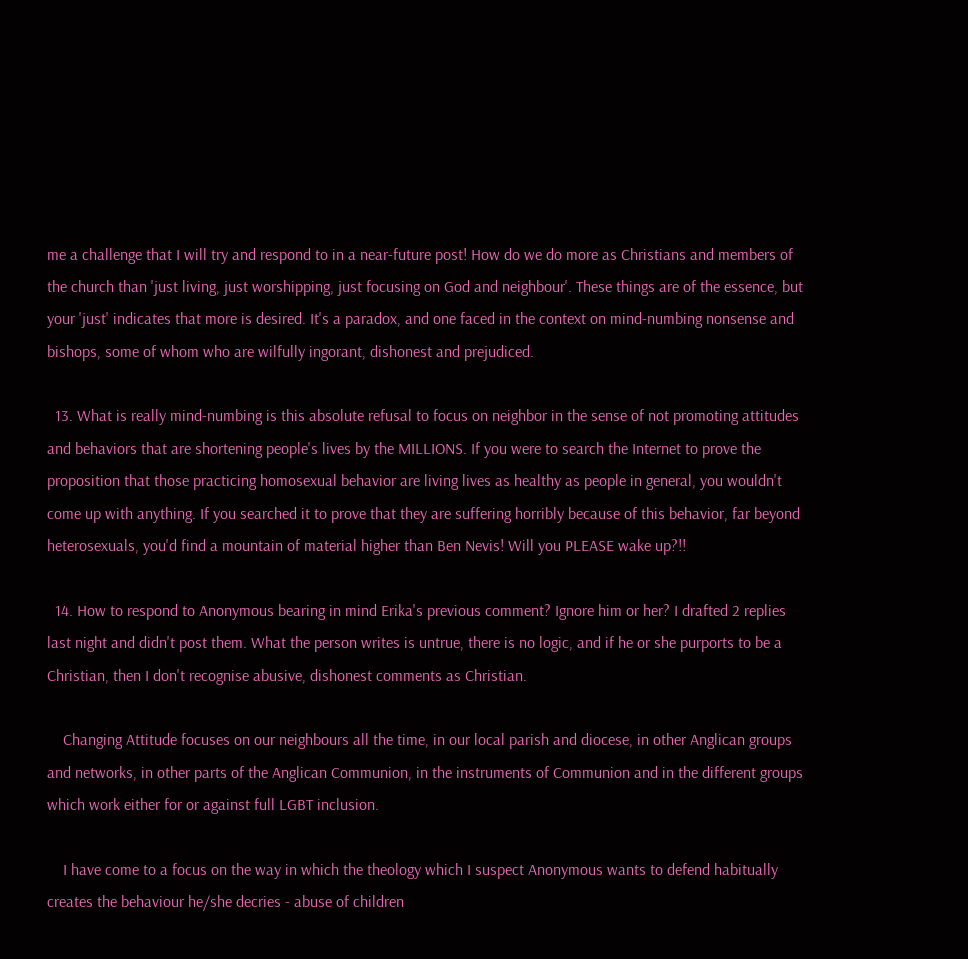me a challenge that I will try and respond to in a near-future post! How do we do more as Christians and members of the church than 'just living, just worshipping, just focusing on God and neighbour'. These things are of the essence, but your 'just' indicates that more is desired. It's a paradox, and one faced in the context on mind-numbing nonsense and bishops, some of whom who are wilfully ingorant, dishonest and prejudiced.

  13. What is really mind-numbing is this absolute refusal to focus on neighbor in the sense of not promoting attitudes and behaviors that are shortening people's lives by the MILLIONS. If you were to search the Internet to prove the proposition that those practicing homosexual behavior are living lives as healthy as people in general, you wouldn't come up with anything. If you searched it to prove that they are suffering horribly because of this behavior, far beyond heterosexuals, you'd find a mountain of material higher than Ben Nevis! Will you PLEASE wake up?!!

  14. How to respond to Anonymous bearing in mind Erika's previous comment? Ignore him or her? I drafted 2 replies last night and didn't post them. What the person writes is untrue, there is no logic, and if he or she purports to be a Christian, then I don't recognise abusive, dishonest comments as Christian.

    Changing Attitude focuses on our neighbours all the time, in our local parish and diocese, in other Anglican groups and networks, in other parts of the Anglican Communion, in the instruments of Communion and in the different groups which work either for or against full LGBT inclusion.

    I have come to a focus on the way in which the theology which I suspect Anonymous wants to defend habitually creates the behaviour he/she decries - abuse of children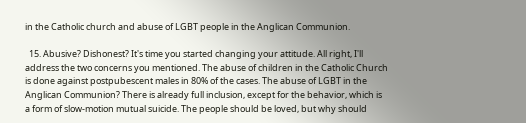in the Catholic church and abuse of LGBT people in the Anglican Communion.

  15. Abusive? Dishonest? It's time you started changing your attitude. All right, I'll address the two concerns you mentioned. The abuse of children in the Catholic Church is done against postpubescent males in 80% of the cases. The abuse of LGBT in the Anglican Communion? There is already full inclusion, except for the behavior, which is a form of slow-motion mutual suicide. The people should be loved, but why should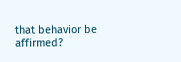that behavior be affirmed?